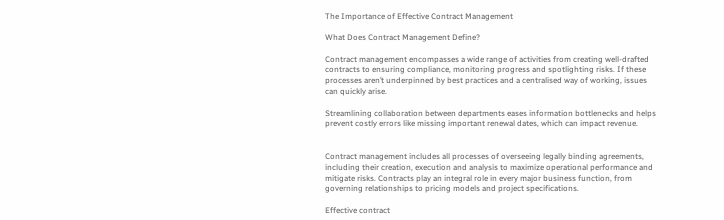The Importance of Effective Contract Management

What Does Contract Management Define?

Contract management encompasses a wide range of activities from creating well-drafted contracts to ensuring compliance, monitoring progress and spotlighting risks. If these processes aren’t underpinned by best practices and a centralised way of working, issues can quickly arise.

Streamlining collaboration between departments eases information bottlenecks and helps prevent costly errors like missing important renewal dates, which can impact revenue.


Contract management includes all processes of overseeing legally binding agreements, including their creation, execution and analysis to maximize operational performance and mitigate risks. Contracts play an integral role in every major business function, from governing relationships to pricing models and project specifications.

Effective contract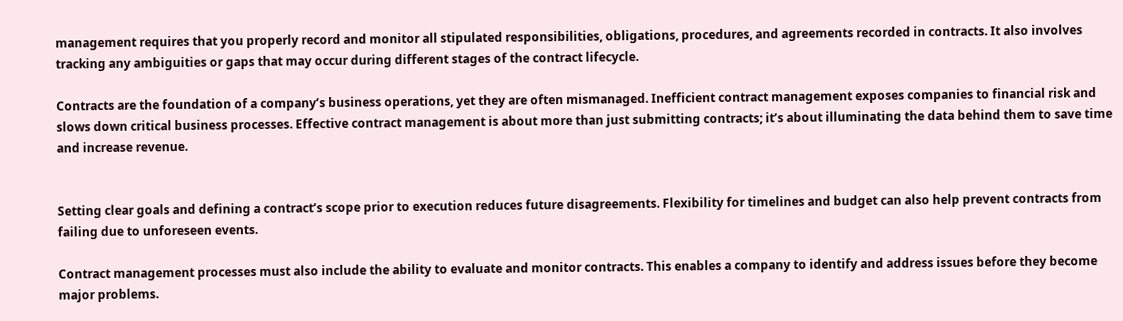management requires that you properly record and monitor all stipulated responsibilities, obligations, procedures, and agreements recorded in contracts. It also involves tracking any ambiguities or gaps that may occur during different stages of the contract lifecycle.

Contracts are the foundation of a company’s business operations, yet they are often mismanaged. Inefficient contract management exposes companies to financial risk and slows down critical business processes. Effective contract management is about more than just submitting contracts; it’s about illuminating the data behind them to save time and increase revenue.


Setting clear goals and defining a contract’s scope prior to execution reduces future disagreements. Flexibility for timelines and budget can also help prevent contracts from failing due to unforeseen events.

Contract management processes must also include the ability to evaluate and monitor contracts. This enables a company to identify and address issues before they become major problems.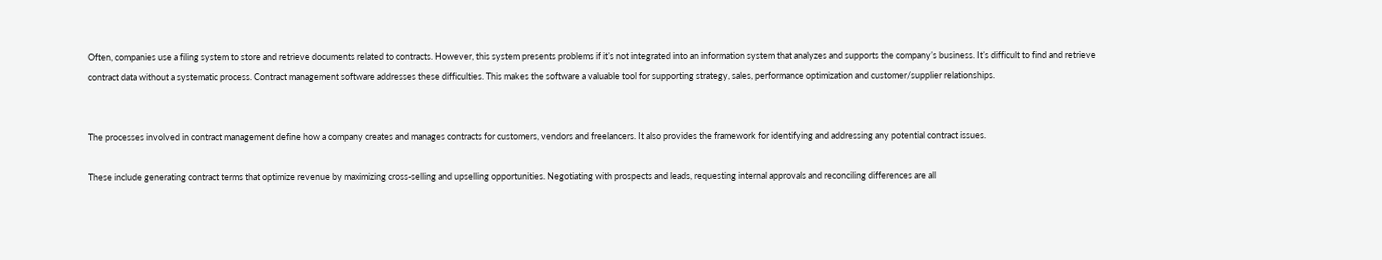Often, companies use a filing system to store and retrieve documents related to contracts. However, this system presents problems if it’s not integrated into an information system that analyzes and supports the company’s business. It’s difficult to find and retrieve contract data without a systematic process. Contract management software addresses these difficulties. This makes the software a valuable tool for supporting strategy, sales, performance optimization and customer/supplier relationships.


The processes involved in contract management define how a company creates and manages contracts for customers, vendors and freelancers. It also provides the framework for identifying and addressing any potential contract issues.

These include generating contract terms that optimize revenue by maximizing cross-selling and upselling opportunities. Negotiating with prospects and leads, requesting internal approvals and reconciling differences are all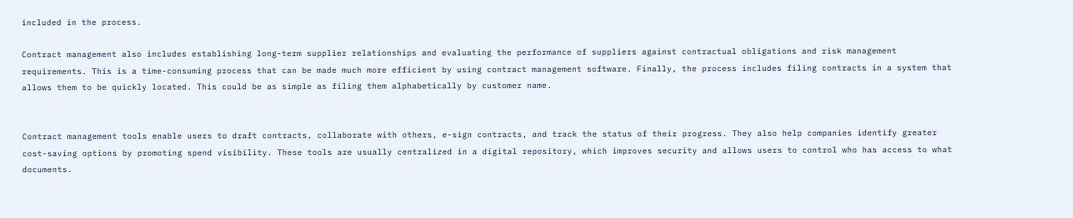included in the process.

Contract management also includes establishing long-term supplier relationships and evaluating the performance of suppliers against contractual obligations and risk management requirements. This is a time-consuming process that can be made much more efficient by using contract management software. Finally, the process includes filing contracts in a system that allows them to be quickly located. This could be as simple as filing them alphabetically by customer name.


Contract management tools enable users to draft contracts, collaborate with others, e-sign contracts, and track the status of their progress. They also help companies identify greater cost-saving options by promoting spend visibility. These tools are usually centralized in a digital repository, which improves security and allows users to control who has access to what documents.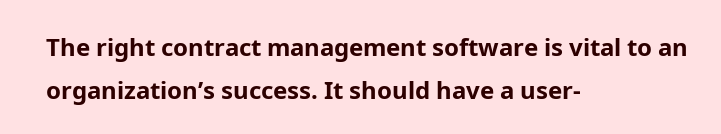The right contract management software is vital to an organization’s success. It should have a user-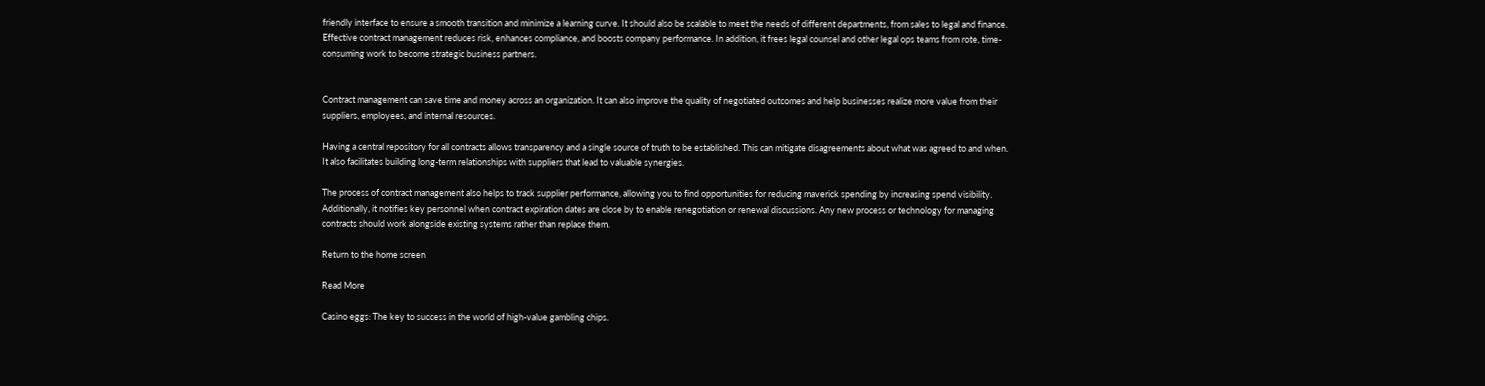friendly interface to ensure a smooth transition and minimize a learning curve. It should also be scalable to meet the needs of different departments, from sales to legal and finance. Effective contract management reduces risk, enhances compliance, and boosts company performance. In addition, it frees legal counsel and other legal ops teams from rote, time-consuming work to become strategic business partners.


Contract management can save time and money across an organization. It can also improve the quality of negotiated outcomes and help businesses realize more value from their suppliers, employees, and internal resources.

Having a central repository for all contracts allows transparency and a single source of truth to be established. This can mitigate disagreements about what was agreed to and when. It also facilitates building long-term relationships with suppliers that lead to valuable synergies.

The process of contract management also helps to track supplier performance, allowing you to find opportunities for reducing maverick spending by increasing spend visibility. Additionally, it notifies key personnel when contract expiration dates are close by to enable renegotiation or renewal discussions. Any new process or technology for managing contracts should work alongside existing systems rather than replace them.

Return to the home screen

Read More

Casino eggs: The key to success in the world of high-value gambling chips.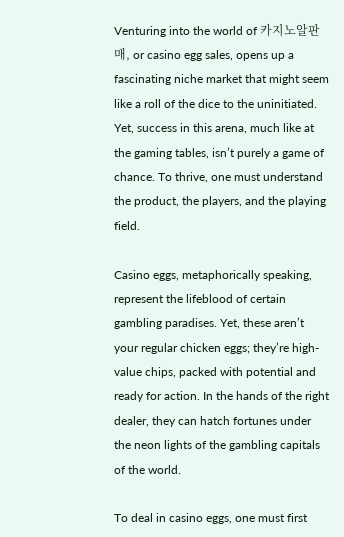Venturing into the world of 카지노알판매, or casino egg sales, opens up a fascinating niche market that might seem like a roll of the dice to the uninitiated. Yet, success in this arena, much like at the gaming tables, isn’t purely a game of chance. To thrive, one must understand the product, the players, and the playing field.

Casino eggs, metaphorically speaking, represent the lifeblood of certain gambling paradises. Yet, these aren’t your regular chicken eggs; they’re high-value chips, packed with potential and ready for action. In the hands of the right dealer, they can hatch fortunes under the neon lights of the gambling capitals of the world.

To deal in casino eggs, one must first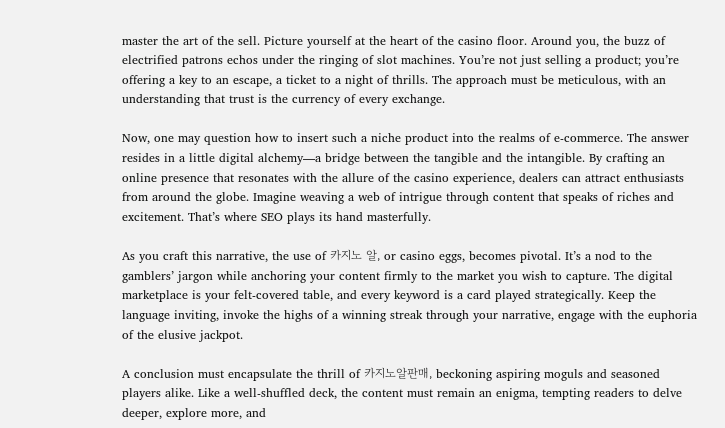master the art of the sell. Picture yourself at the heart of the casino floor. Around you, the buzz of electrified patrons echos under the ringing of slot machines. You’re not just selling a product; you’re offering a key to an escape, a ticket to a night of thrills. The approach must be meticulous, with an understanding that trust is the currency of every exchange.

Now, one may question how to insert such a niche product into the realms of e-commerce. The answer resides in a little digital alchemy—a bridge between the tangible and the intangible. By crafting an online presence that resonates with the allure of the casino experience, dealers can attract enthusiasts from around the globe. Imagine weaving a web of intrigue through content that speaks of riches and excitement. That’s where SEO plays its hand masterfully.

As you craft this narrative, the use of 카지노 알, or casino eggs, becomes pivotal. It’s a nod to the gamblers’ jargon while anchoring your content firmly to the market you wish to capture. The digital marketplace is your felt-covered table, and every keyword is a card played strategically. Keep the language inviting, invoke the highs of a winning streak through your narrative, engage with the euphoria of the elusive jackpot.

A conclusion must encapsulate the thrill of 카지노알판매, beckoning aspiring moguls and seasoned players alike. Like a well-shuffled deck, the content must remain an enigma, tempting readers to delve deeper, explore more, and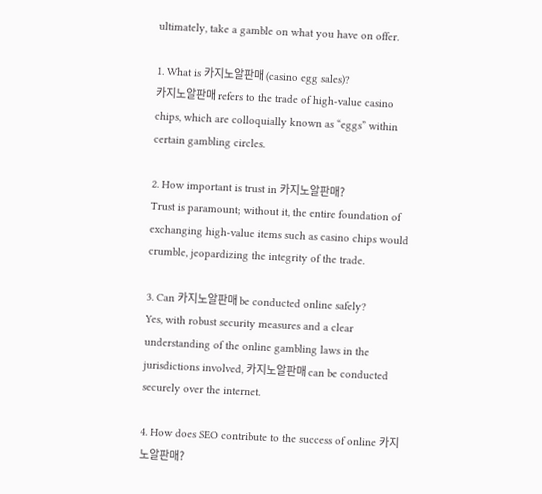ultimately, take a gamble on what you have on offer.

1. What is 카지노알판매 (casino egg sales)?
카지노알판매 refers to the trade of high-value casino chips, which are colloquially known as “eggs” within certain gambling circles.

2. How important is trust in 카지노알판매?
Trust is paramount; without it, the entire foundation of exchanging high-value items such as casino chips would crumble, jeopardizing the integrity of the trade.

3. Can 카지노알판매 be conducted online safely?
Yes, with robust security measures and a clear understanding of the online gambling laws in the jurisdictions involved, 카지노알판매 can be conducted securely over the internet.

4. How does SEO contribute to the success of online 카지노알판매?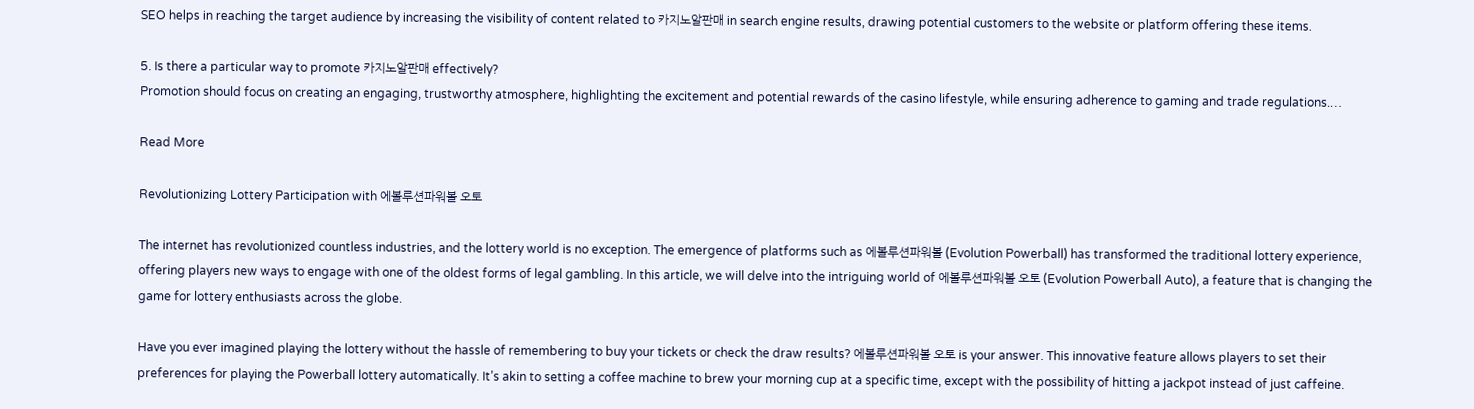SEO helps in reaching the target audience by increasing the visibility of content related to 카지노알판매 in search engine results, drawing potential customers to the website or platform offering these items.

5. Is there a particular way to promote 카지노알판매 effectively?
Promotion should focus on creating an engaging, trustworthy atmosphere, highlighting the excitement and potential rewards of the casino lifestyle, while ensuring adherence to gaming and trade regulations.…

Read More

Revolutionizing Lottery Participation with 에볼루션파워볼 오토

The internet has revolutionized countless industries, and the lottery world is no exception. The emergence of platforms such as 에볼루션파워볼 (Evolution Powerball) has transformed the traditional lottery experience, offering players new ways to engage with one of the oldest forms of legal gambling. In this article, we will delve into the intriguing world of 에볼루션파워볼 오토 (Evolution Powerball Auto), a feature that is changing the game for lottery enthusiasts across the globe.

Have you ever imagined playing the lottery without the hassle of remembering to buy your tickets or check the draw results? 에볼루션파워볼 오토 is your answer. This innovative feature allows players to set their preferences for playing the Powerball lottery automatically. It’s akin to setting a coffee machine to brew your morning cup at a specific time, except with the possibility of hitting a jackpot instead of just caffeine.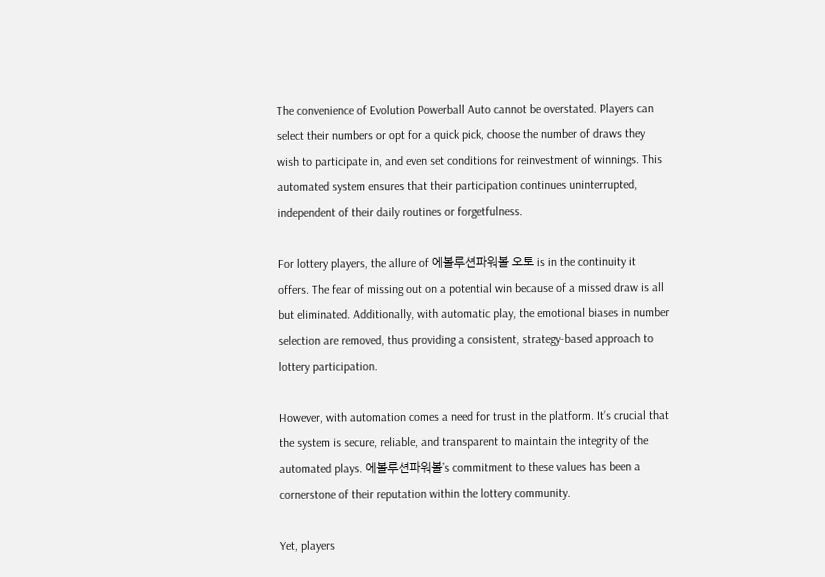The convenience of Evolution Powerball Auto cannot be overstated. Players can select their numbers or opt for a quick pick, choose the number of draws they wish to participate in, and even set conditions for reinvestment of winnings. This automated system ensures that their participation continues uninterrupted, independent of their daily routines or forgetfulness.

For lottery players, the allure of 에볼루션파워볼 오토 is in the continuity it offers. The fear of missing out on a potential win because of a missed draw is all but eliminated. Additionally, with automatic play, the emotional biases in number selection are removed, thus providing a consistent, strategy-based approach to lottery participation.

However, with automation comes a need for trust in the platform. It’s crucial that the system is secure, reliable, and transparent to maintain the integrity of the automated plays. 에볼루션파워볼’s commitment to these values has been a cornerstone of their reputation within the lottery community.

Yet, players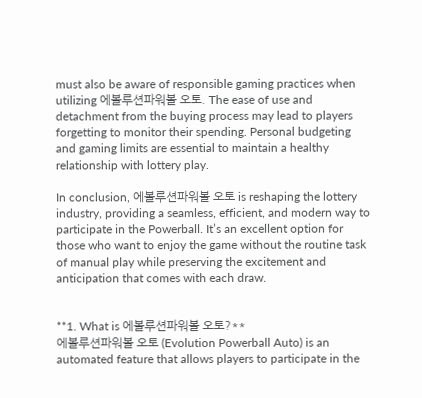must also be aware of responsible gaming practices when utilizing 에볼루션파워볼 오토. The ease of use and detachment from the buying process may lead to players forgetting to monitor their spending. Personal budgeting and gaming limits are essential to maintain a healthy relationship with lottery play.

In conclusion, 에볼루션파워볼 오토 is reshaping the lottery industry, providing a seamless, efficient, and modern way to participate in the Powerball. It’s an excellent option for those who want to enjoy the game without the routine task of manual play while preserving the excitement and anticipation that comes with each draw.


**1. What is 에볼루션파워볼 오토?**
에볼루션파워볼 오토 (Evolution Powerball Auto) is an automated feature that allows players to participate in the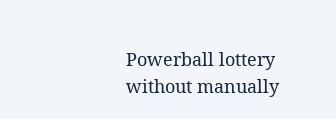Powerball lottery without manually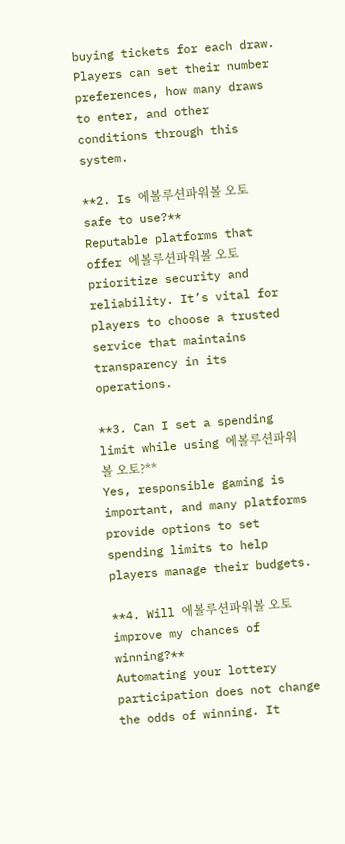buying tickets for each draw. Players can set their number preferences, how many draws to enter, and other conditions through this system.

**2. Is 에볼루션파워볼 오토 safe to use?**
Reputable platforms that offer 에볼루션파워볼 오토 prioritize security and reliability. It’s vital for players to choose a trusted service that maintains transparency in its operations.

**3. Can I set a spending limit while using 에볼루션파워볼 오토?**
Yes, responsible gaming is important, and many platforms provide options to set spending limits to help players manage their budgets.

**4. Will 에볼루션파워볼 오토 improve my chances of winning?**
Automating your lottery participation does not change the odds of winning. It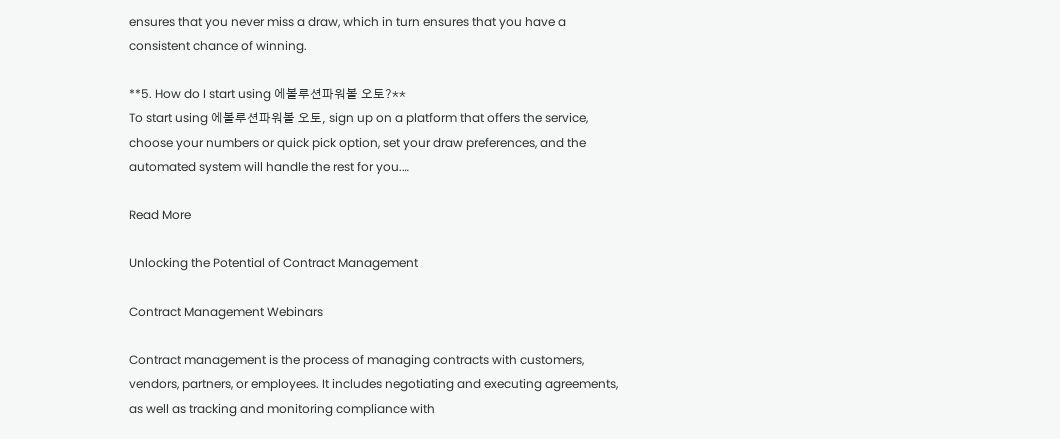ensures that you never miss a draw, which in turn ensures that you have a consistent chance of winning.

**5. How do I start using 에볼루션파워볼 오토?**
To start using 에볼루션파워볼 오토, sign up on a platform that offers the service, choose your numbers or quick pick option, set your draw preferences, and the automated system will handle the rest for you.…

Read More

Unlocking the Potential of Contract Management

Contract Management Webinars

Contract management is the process of managing contracts with customers, vendors, partners, or employees. It includes negotiating and executing agreements, as well as tracking and monitoring compliance with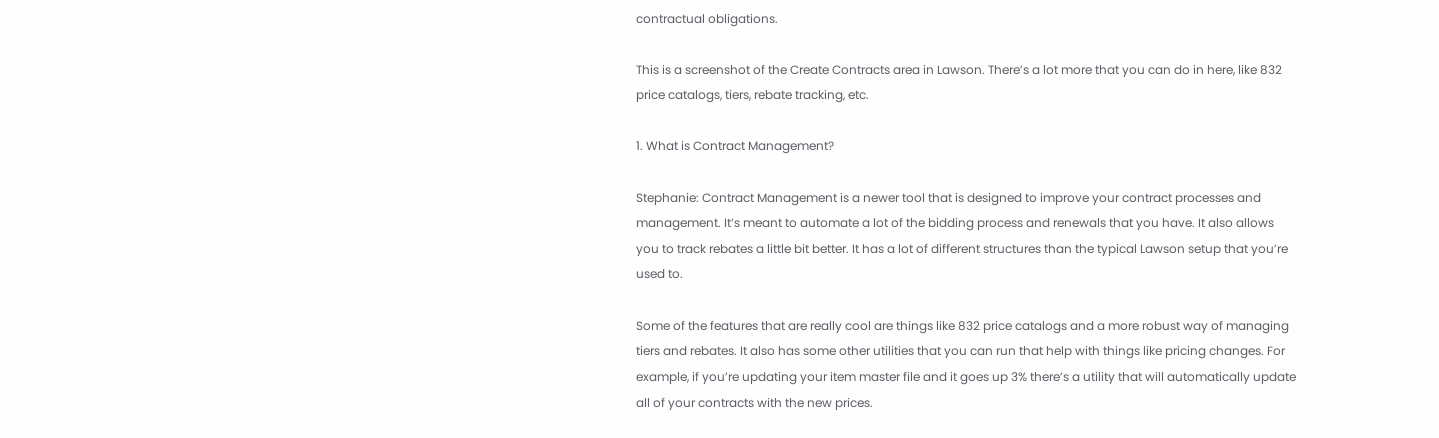contractual obligations.

This is a screenshot of the Create Contracts area in Lawson. There’s a lot more that you can do in here, like 832 price catalogs, tiers, rebate tracking, etc.

1. What is Contract Management?

Stephanie: Contract Management is a newer tool that is designed to improve your contract processes and management. It’s meant to automate a lot of the bidding process and renewals that you have. It also allows you to track rebates a little bit better. It has a lot of different structures than the typical Lawson setup that you’re used to.

Some of the features that are really cool are things like 832 price catalogs and a more robust way of managing tiers and rebates. It also has some other utilities that you can run that help with things like pricing changes. For example, if you’re updating your item master file and it goes up 3% there’s a utility that will automatically update all of your contracts with the new prices.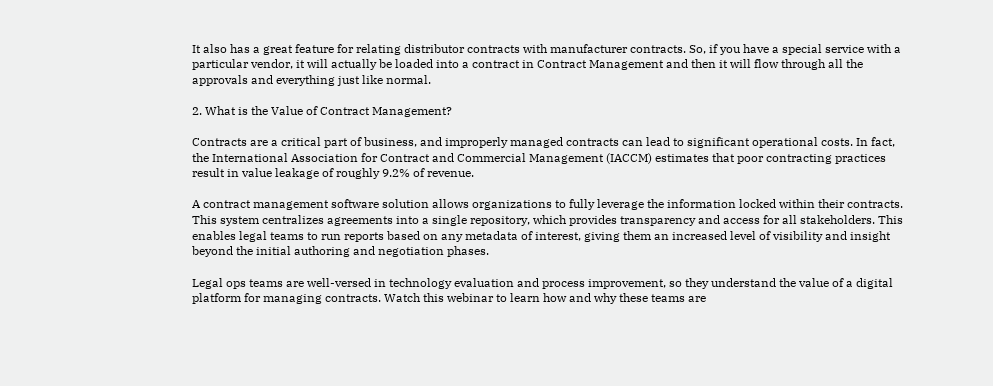It also has a great feature for relating distributor contracts with manufacturer contracts. So, if you have a special service with a particular vendor, it will actually be loaded into a contract in Contract Management and then it will flow through all the approvals and everything just like normal.

2. What is the Value of Contract Management?

Contracts are a critical part of business, and improperly managed contracts can lead to significant operational costs. In fact, the International Association for Contract and Commercial Management (IACCM) estimates that poor contracting practices result in value leakage of roughly 9.2% of revenue.

A contract management software solution allows organizations to fully leverage the information locked within their contracts. This system centralizes agreements into a single repository, which provides transparency and access for all stakeholders. This enables legal teams to run reports based on any metadata of interest, giving them an increased level of visibility and insight beyond the initial authoring and negotiation phases.

Legal ops teams are well-versed in technology evaluation and process improvement, so they understand the value of a digital platform for managing contracts. Watch this webinar to learn how and why these teams are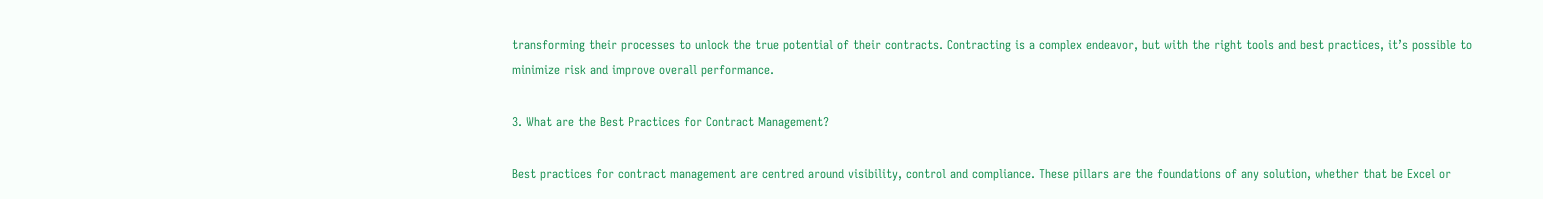transforming their processes to unlock the true potential of their contracts. Contracting is a complex endeavor, but with the right tools and best practices, it’s possible to minimize risk and improve overall performance.

3. What are the Best Practices for Contract Management?

Best practices for contract management are centred around visibility, control and compliance. These pillars are the foundations of any solution, whether that be Excel or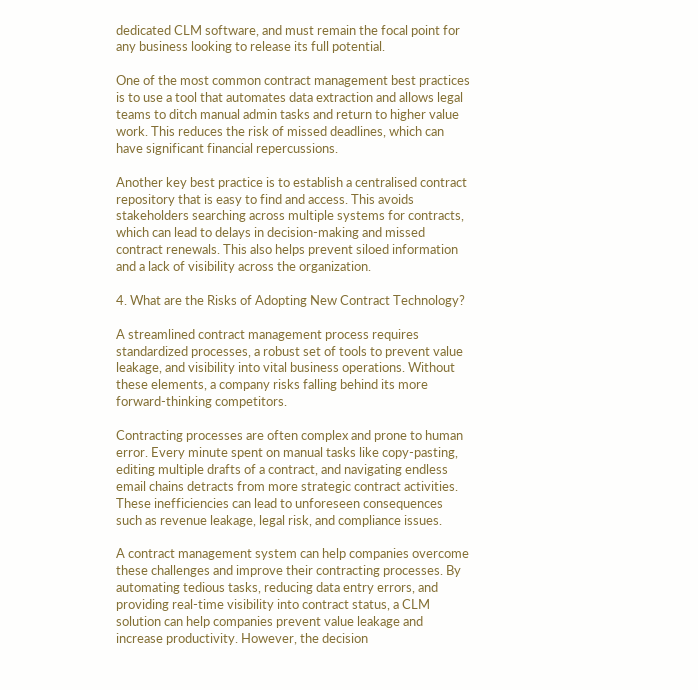dedicated CLM software, and must remain the focal point for any business looking to release its full potential.

One of the most common contract management best practices is to use a tool that automates data extraction and allows legal teams to ditch manual admin tasks and return to higher value work. This reduces the risk of missed deadlines, which can have significant financial repercussions.

Another key best practice is to establish a centralised contract repository that is easy to find and access. This avoids stakeholders searching across multiple systems for contracts, which can lead to delays in decision-making and missed contract renewals. This also helps prevent siloed information and a lack of visibility across the organization.

4. What are the Risks of Adopting New Contract Technology?

A streamlined contract management process requires standardized processes, a robust set of tools to prevent value leakage, and visibility into vital business operations. Without these elements, a company risks falling behind its more forward-thinking competitors.

Contracting processes are often complex and prone to human error. Every minute spent on manual tasks like copy-pasting, editing multiple drafts of a contract, and navigating endless email chains detracts from more strategic contract activities. These inefficiencies can lead to unforeseen consequences such as revenue leakage, legal risk, and compliance issues.

A contract management system can help companies overcome these challenges and improve their contracting processes. By automating tedious tasks, reducing data entry errors, and providing real-time visibility into contract status, a CLM solution can help companies prevent value leakage and increase productivity. However, the decision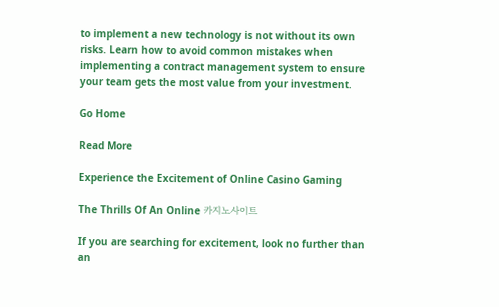to implement a new technology is not without its own risks. Learn how to avoid common mistakes when implementing a contract management system to ensure your team gets the most value from your investment.

Go Home

Read More

Experience the Excitement of Online Casino Gaming

The Thrills Of An Online 카지노사이트

If you are searching for excitement, look no further than an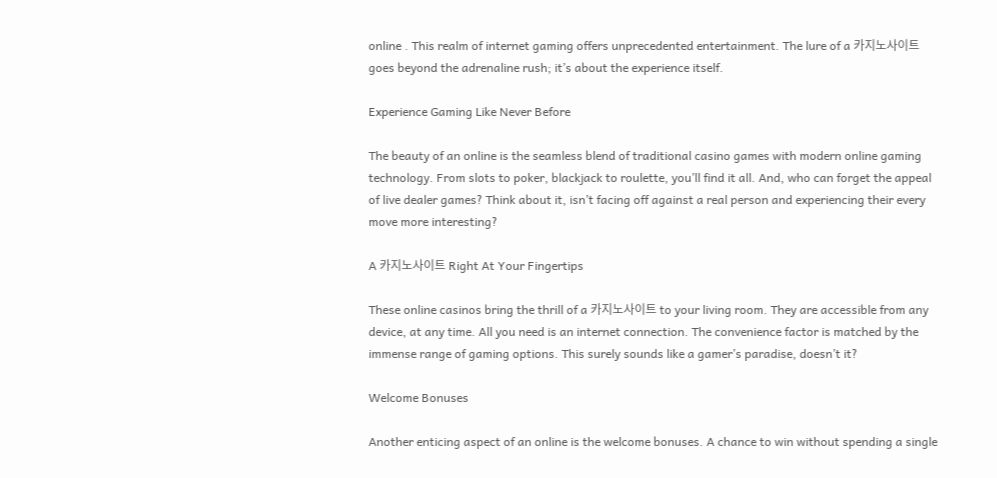online . This realm of internet gaming offers unprecedented entertainment. The lure of a 카지노사이트 goes beyond the adrenaline rush; it’s about the experience itself.

Experience Gaming Like Never Before

The beauty of an online is the seamless blend of traditional casino games with modern online gaming technology. From slots to poker, blackjack to roulette, you’ll find it all. And, who can forget the appeal of live dealer games? Think about it, isn’t facing off against a real person and experiencing their every move more interesting?

A 카지노사이트 Right At Your Fingertips

These online casinos bring the thrill of a 카지노사이트 to your living room. They are accessible from any device, at any time. All you need is an internet connection. The convenience factor is matched by the immense range of gaming options. This surely sounds like a gamer’s paradise, doesn’t it?

Welcome Bonuses

Another enticing aspect of an online is the welcome bonuses. A chance to win without spending a single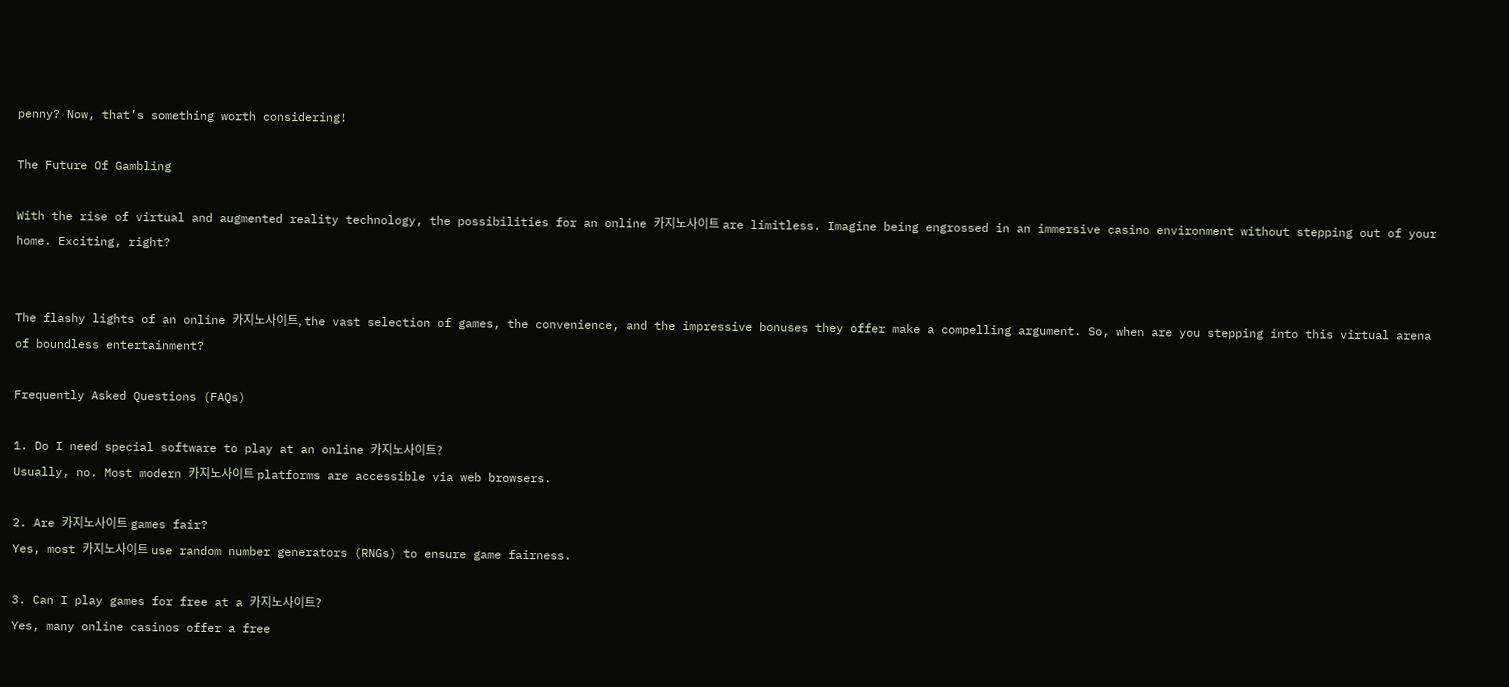penny? Now, that’s something worth considering!

The Future Of Gambling

With the rise of virtual and augmented reality technology, the possibilities for an online 카지노사이트 are limitless. Imagine being engrossed in an immersive casino environment without stepping out of your home. Exciting, right?


The flashy lights of an online 카지노사이트, the vast selection of games, the convenience, and the impressive bonuses they offer make a compelling argument. So, when are you stepping into this virtual arena of boundless entertainment?

Frequently Asked Questions (FAQs)

1. Do I need special software to play at an online 카지노사이트?
Usually, no. Most modern 카지노사이트 platforms are accessible via web browsers.

2. Are 카지노사이트 games fair?
Yes, most 카지노사이트 use random number generators (RNGs) to ensure game fairness.

3. Can I play games for free at a 카지노사이트?
Yes, many online casinos offer a free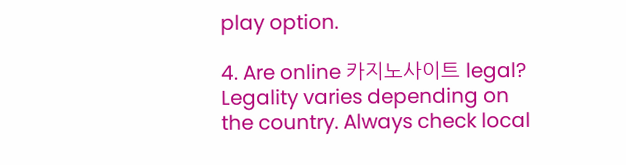play option.

4. Are online 카지노사이트 legal?
Legality varies depending on the country. Always check local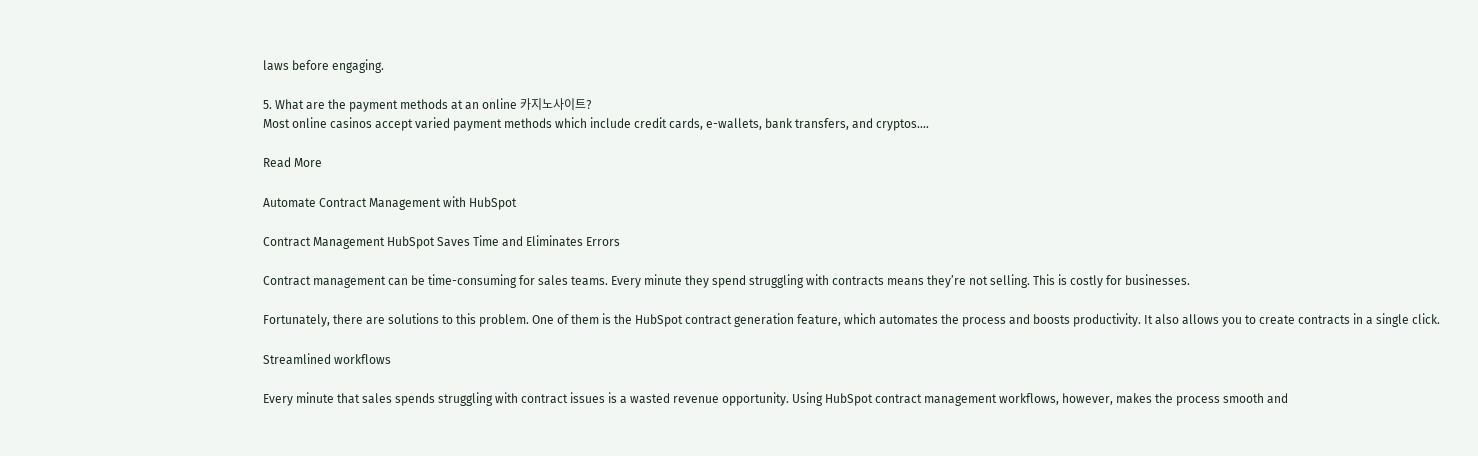laws before engaging.

5. What are the payment methods at an online 카지노사이트?
Most online casinos accept varied payment methods which include credit cards, e-wallets, bank transfers, and cryptos.…

Read More

Automate Contract Management with HubSpot

Contract Management HubSpot Saves Time and Eliminates Errors

Contract management can be time-consuming for sales teams. Every minute they spend struggling with contracts means they’re not selling. This is costly for businesses.

Fortunately, there are solutions to this problem. One of them is the HubSpot contract generation feature, which automates the process and boosts productivity. It also allows you to create contracts in a single click.

Streamlined workflows

Every minute that sales spends struggling with contract issues is a wasted revenue opportunity. Using HubSpot contract management workflows, however, makes the process smooth and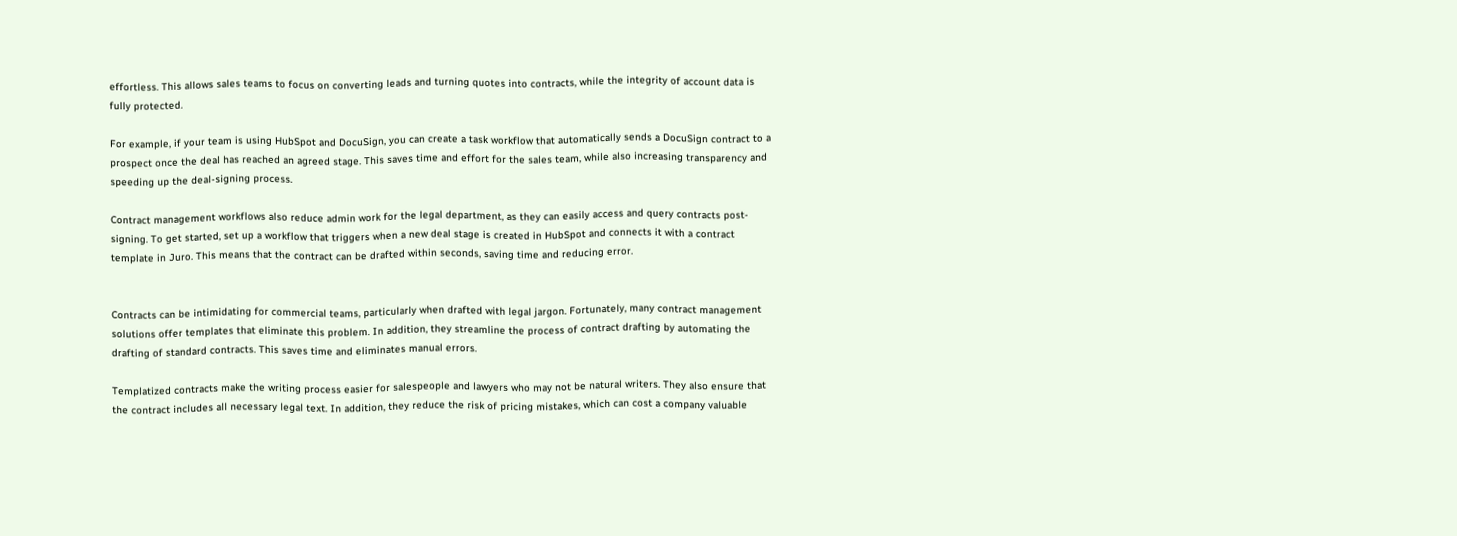effortless. This allows sales teams to focus on converting leads and turning quotes into contracts, while the integrity of account data is fully protected.

For example, if your team is using HubSpot and DocuSign, you can create a task workflow that automatically sends a DocuSign contract to a prospect once the deal has reached an agreed stage. This saves time and effort for the sales team, while also increasing transparency and speeding up the deal-signing process.

Contract management workflows also reduce admin work for the legal department, as they can easily access and query contracts post-signing. To get started, set up a workflow that triggers when a new deal stage is created in HubSpot and connects it with a contract template in Juro. This means that the contract can be drafted within seconds, saving time and reducing error.


Contracts can be intimidating for commercial teams, particularly when drafted with legal jargon. Fortunately, many contract management solutions offer templates that eliminate this problem. In addition, they streamline the process of contract drafting by automating the drafting of standard contracts. This saves time and eliminates manual errors.

Templatized contracts make the writing process easier for salespeople and lawyers who may not be natural writers. They also ensure that the contract includes all necessary legal text. In addition, they reduce the risk of pricing mistakes, which can cost a company valuable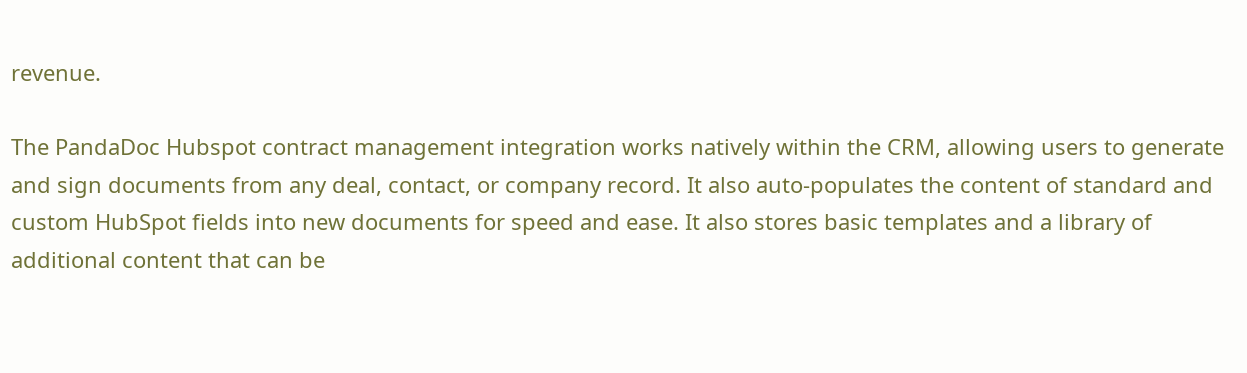revenue.

The PandaDoc Hubspot contract management integration works natively within the CRM, allowing users to generate and sign documents from any deal, contact, or company record. It also auto-populates the content of standard and custom HubSpot fields into new documents for speed and ease. It also stores basic templates and a library of additional content that can be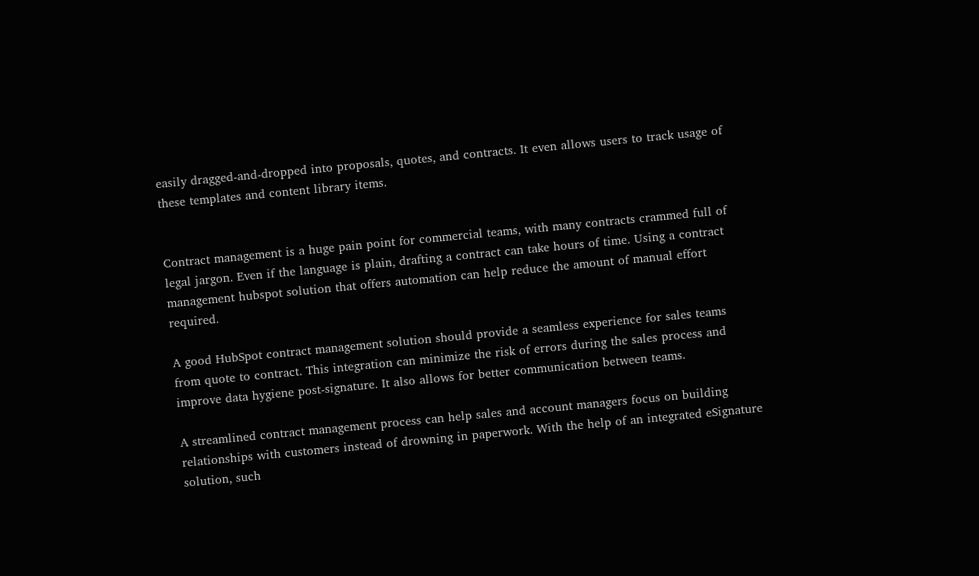easily dragged-and-dropped into proposals, quotes, and contracts. It even allows users to track usage of these templates and content library items.


Contract management is a huge pain point for commercial teams, with many contracts crammed full of legal jargon. Even if the language is plain, drafting a contract can take hours of time. Using a contract management hubspot solution that offers automation can help reduce the amount of manual effort required.

A good HubSpot contract management solution should provide a seamless experience for sales teams from quote to contract. This integration can minimize the risk of errors during the sales process and improve data hygiene post-signature. It also allows for better communication between teams.

A streamlined contract management process can help sales and account managers focus on building relationships with customers instead of drowning in paperwork. With the help of an integrated eSignature solution, such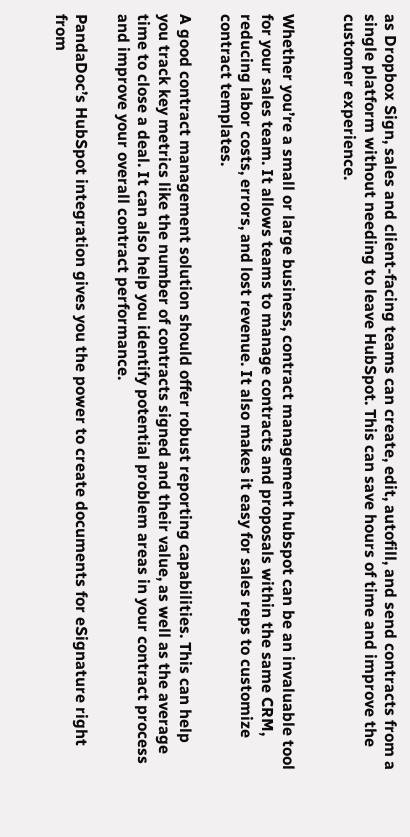as Dropbox Sign, sales and client-facing teams can create, edit, autofill, and send contracts from a single platform without needing to leave HubSpot. This can save hours of time and improve the customer experience.


Whether you’re a small or large business, contract management hubspot can be an invaluable tool for your sales team. It allows teams to manage contracts and proposals within the same CRM, reducing labor costs, errors, and lost revenue. It also makes it easy for sales reps to customize contract templates.

A good contract management solution should offer robust reporting capabilities. This can help you track key metrics like the number of contracts signed and their value, as well as the average time to close a deal. It can also help you identify potential problem areas in your contract process and improve your overall contract performance.

PandaDoc’s HubSpot integration gives you the power to create documents for eSignature right from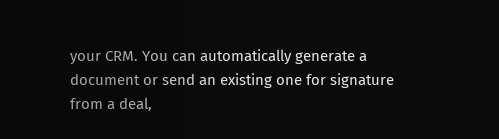your CRM. You can automatically generate a document or send an existing one for signature from a deal,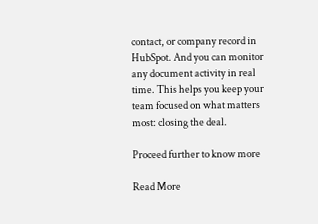contact, or company record in HubSpot. And you can monitor any document activity in real time. This helps you keep your team focused on what matters most: closing the deal.

Proceed further to know more

Read More